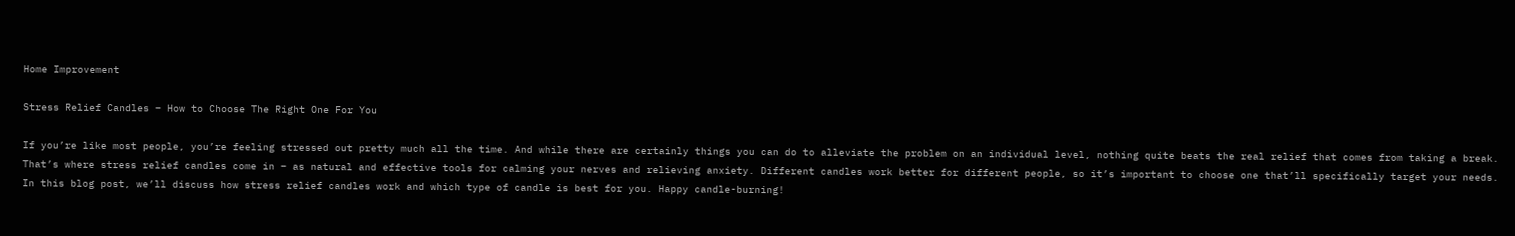Home Improvement

Stress Relief Candles – How to Choose The Right One For You

If you’re like most people, you’re feeling stressed out pretty much all the time. And while there are certainly things you can do to alleviate the problem on an individual level, nothing quite beats the real relief that comes from taking a break. That’s where stress relief candles come in – as natural and effective tools for calming your nerves and relieving anxiety. Different candles work better for different people, so it’s important to choose one that’ll specifically target your needs. In this blog post, we’ll discuss how stress relief candles work and which type of candle is best for you. Happy candle-burning!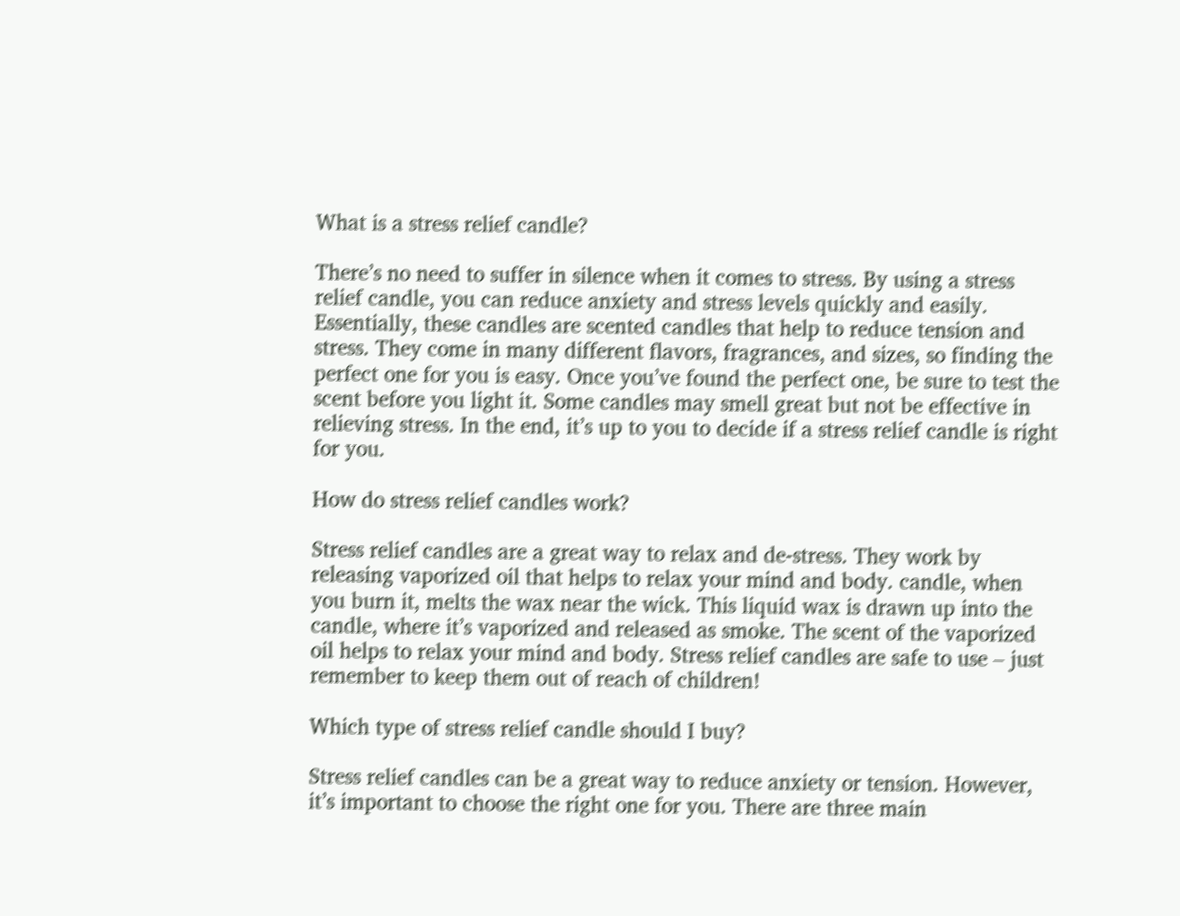What is a stress relief candle?

There’s no need to suffer in silence when it comes to stress. By using a stress relief candle, you can reduce anxiety and stress levels quickly and easily. Essentially, these candles are scented candles that help to reduce tension and stress. They come in many different flavors, fragrances, and sizes, so finding the perfect one for you is easy. Once you’ve found the perfect one, be sure to test the scent before you light it. Some candles may smell great but not be effective in relieving stress. In the end, it’s up to you to decide if a stress relief candle is right for you.

How do stress relief candles work?

Stress relief candles are a great way to relax and de-stress. They work by releasing vaporized oil that helps to relax your mind and body. candle, when you burn it, melts the wax near the wick. This liquid wax is drawn up into the candle, where it’s vaporized and released as smoke. The scent of the vaporized oil helps to relax your mind and body. Stress relief candles are safe to use – just remember to keep them out of reach of children!

Which type of stress relief candle should I buy?

Stress relief candles can be a great way to reduce anxiety or tension. However, it’s important to choose the right one for you. There are three main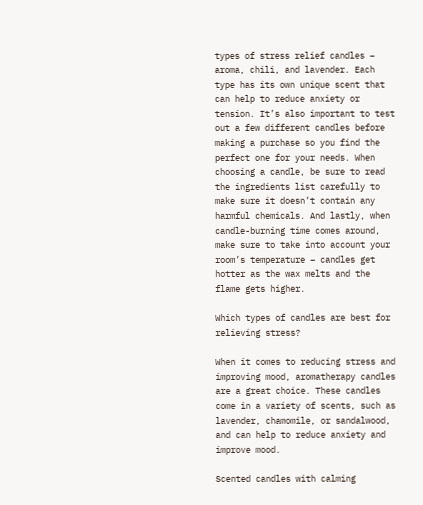types of stress relief candles – aroma, chili, and lavender. Each type has its own unique scent that can help to reduce anxiety or tension. It’s also important to test out a few different candles before making a purchase so you find the perfect one for your needs. When choosing a candle, be sure to read the ingredients list carefully to make sure it doesn’t contain any harmful chemicals. And lastly, when candle-burning time comes around, make sure to take into account your room’s temperature – candles get hotter as the wax melts and the flame gets higher.

Which types of candles are best for relieving stress?

When it comes to reducing stress and improving mood, aromatherapy candles are a great choice. These candles come in a variety of scents, such as lavender, chamomile, or sandalwood, and can help to reduce anxiety and improve mood.

Scented candles with calming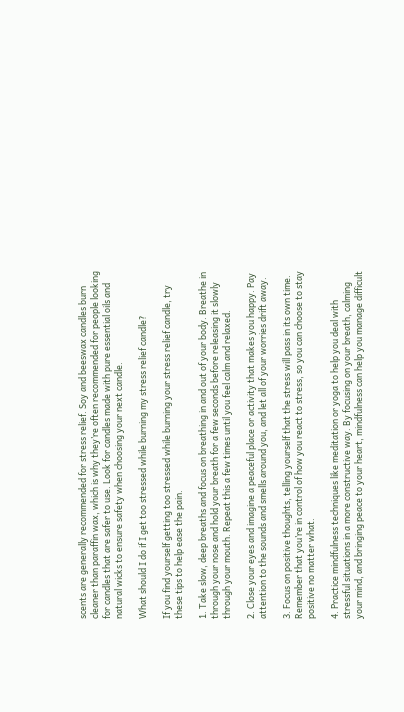scents are generally recommended for stress relief. Soy and beeswax candles burn cleaner than paraffin wax, which is why they’re often recommended for people looking for candles that are safer to use. Look for candles made with pure essential oils and natural wicks to ensure safety when choosing your next candle.

What should I do if I get too stressed while burning my stress relief candle?

If you find yourself getting too stressed while burning your stress relief candle, try these tips to help ease the pain.

1. Take slow, deep breaths and focus on breathing in and out of your body. Breathe in through your nose and hold your breath for a few seconds before releasing it slowly through your mouth. Repeat this a few times until you feel calm and relaxed.

2. Close your eyes and imagine a peaceful place or activity that makes you happy. Pay attention to the sounds and smells around you, and let all of your worries drift away.

3. Focus on positive thoughts, telling yourself that the stress will pass in its own time. Remember that you’re in control of how you react to stress, so you can choose to stay positive no matter what.

4. Practice mindfulness techniques like meditation or yoga to help you deal with stressful situations in a more constructive way. By focusing on your breath, calming your mind, and bringing peace to your heart, mindfulness can help you manage difficult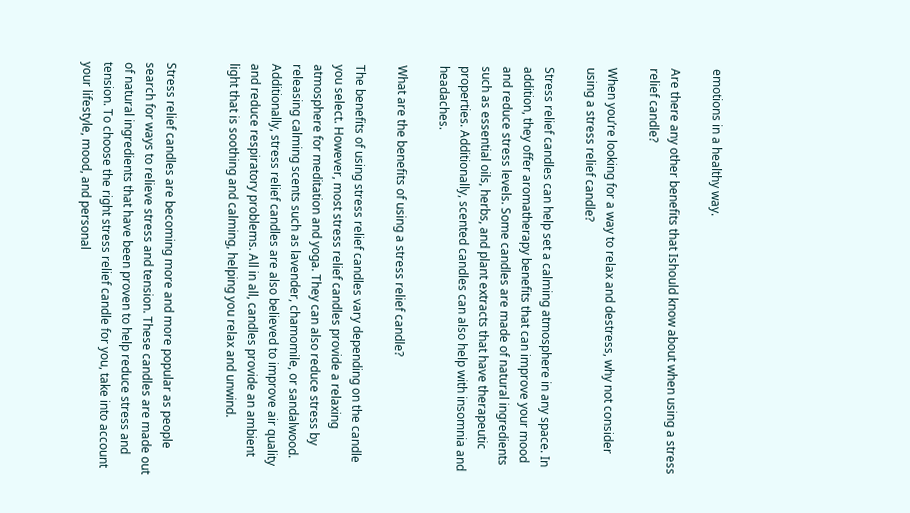emotions in a healthy way.

Are there any other benefits that Ishould know about when using a stress relief candle?

When you’re looking for a way to relax and destress, why not consider using a stress relief candle?

Stress relief candles can help set a calming atmosphere in any space. In addition, they offer aromatherapy benefits that can improve your mood and reduce stress levels. Some candles are made of natural ingredients such as essential oils, herbs, and plant extracts that have therapeutic properties. Additionally, scented candles can also help with insomnia and headaches.

What are the benefits of using a stress relief candle?

The benefits of using stress relief candles vary depending on the candle you select. However, most stress relief candles provide a relaxing atmosphere for meditation and yoga. They can also reduce stress by releasing calming scents such as lavender, chamomile, or sandalwood. Additionally, stress relief candles are also believed to improve air quality and reduce respiratory problems. All in all, candles provide an ambient light that is soothing and calming, helping you relax and unwind.


Stress relief candles are becoming more and more popular as people search for ways to relieve stress and tension. These candles are made out of natural ingredients that have been proven to help reduce stress and tension. To choose the right stress relief candle for you, take into account your lifestyle, mood, and personal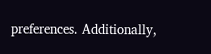preferences. Additionally,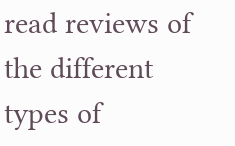read reviews of the different types of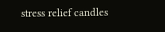stress relief candles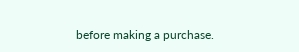before making a purchase.